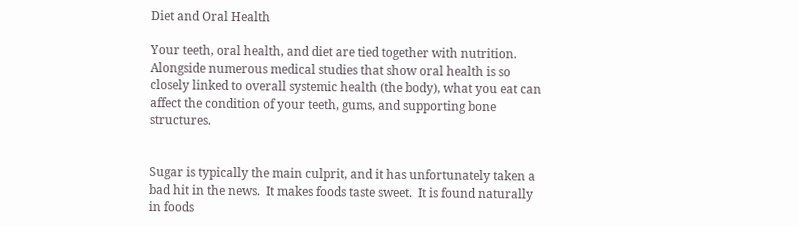Diet and Oral Health

Your teeth, oral health, and diet are tied together with nutrition.  Alongside numerous medical studies that show oral health is so closely linked to overall systemic health (the body), what you eat can affect the condition of your teeth, gums, and supporting bone structures.


Sugar is typically the main culprit, and it has unfortunately taken a bad hit in the news.  It makes foods taste sweet.  It is found naturally in foods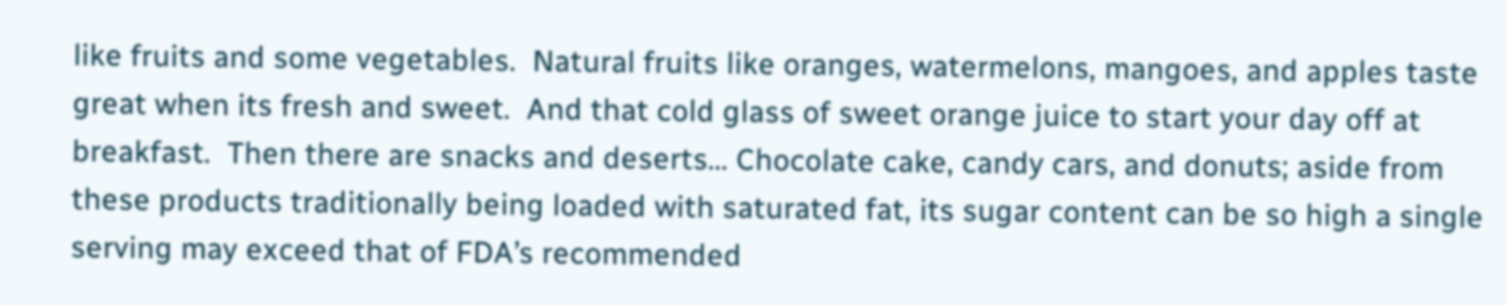like fruits and some vegetables.  Natural fruits like oranges, watermelons, mangoes, and apples taste great when its fresh and sweet.  And that cold glass of sweet orange juice to start your day off at breakfast.  Then there are snacks and deserts… Chocolate cake, candy cars, and donuts; aside from these products traditionally being loaded with saturated fat, its sugar content can be so high a single serving may exceed that of FDA’s recommended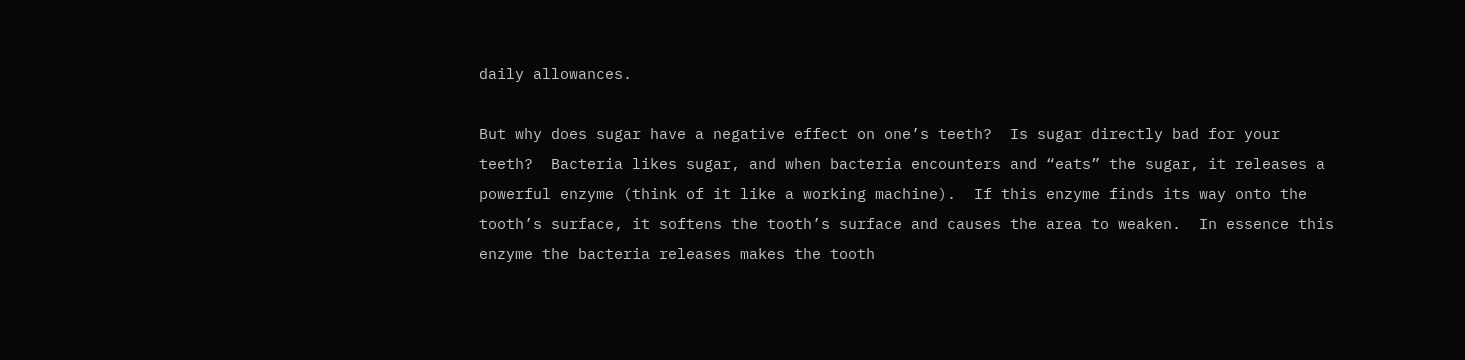daily allowances.

But why does sugar have a negative effect on one’s teeth?  Is sugar directly bad for your teeth?  Bacteria likes sugar, and when bacteria encounters and “eats” the sugar, it releases a powerful enzyme (think of it like a working machine).  If this enzyme finds its way onto the tooth’s surface, it softens the tooth’s surface and causes the area to weaken.  In essence this enzyme the bacteria releases makes the tooth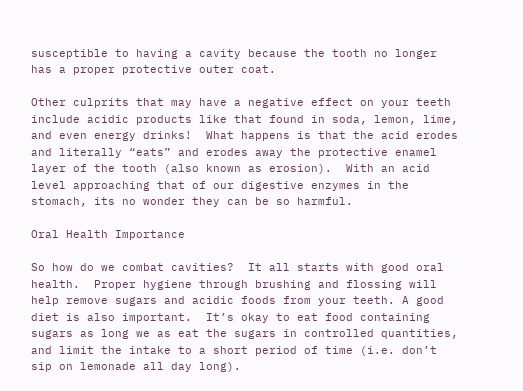susceptible to having a cavity because the tooth no longer has a proper protective outer coat.

Other culprits that may have a negative effect on your teeth include acidic products like that found in soda, lemon, lime, and even energy drinks!  What happens is that the acid erodes and literally “eats” and erodes away the protective enamel layer of the tooth (also known as erosion).  With an acid level approaching that of our digestive enzymes in the stomach, its no wonder they can be so harmful.

Oral Health Importance

So how do we combat cavities?  It all starts with good oral health.  Proper hygiene through brushing and flossing will help remove sugars and acidic foods from your teeth. A good diet is also important.  It’s okay to eat food containing sugars as long we as eat the sugars in controlled quantities, and limit the intake to a short period of time (i.e. don’t sip on lemonade all day long).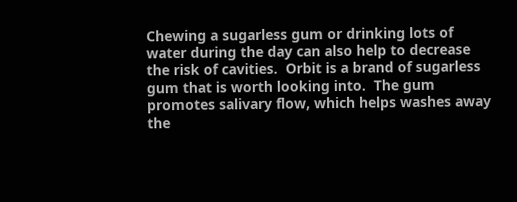Chewing a sugarless gum or drinking lots of water during the day can also help to decrease the risk of cavities.  Orbit is a brand of sugarless gum that is worth looking into.  The gum promotes salivary flow, which helps washes away the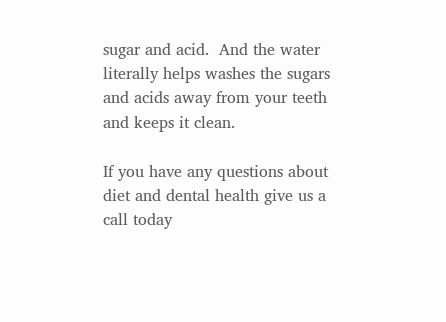sugar and acid.  And the water literally helps washes the sugars and acids away from your teeth and keeps it clean.

If you have any questions about diet and dental health give us a call today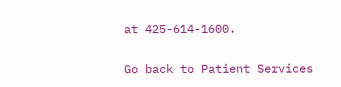at 425-614-1600.

Go back to Patient Services